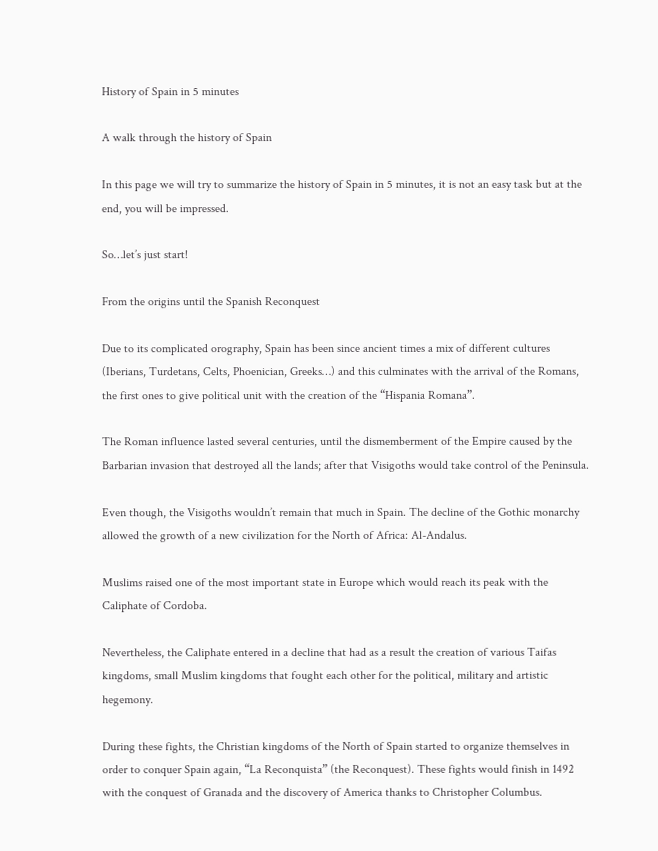History of Spain in 5 minutes

A walk through the history of Spain

In this page we will try to summarize the history of Spain in 5 minutes, it is not an easy task but at the end, you will be impressed.

So…let’s just start!

From the origins until the Spanish Reconquest

Due to its complicated orography, Spain has been since ancient times a mix of different cultures (Iberians, Turdetans, Celts, Phoenician, Greeks…) and this culminates with the arrival of the Romans, the first ones to give political unit with the creation of the “Hispania Romana”.

The Roman influence lasted several centuries, until the dismemberment of the Empire caused by the Barbarian invasion that destroyed all the lands; after that Visigoths would take control of the Peninsula.

Even though, the Visigoths wouldn’t remain that much in Spain. The decline of the Gothic monarchy allowed the growth of a new civilization for the North of Africa: Al-Andalus.

Muslims raised one of the most important state in Europe which would reach its peak with the Caliphate of Cordoba.

Nevertheless, the Caliphate entered in a decline that had as a result the creation of various Taifas kingdoms, small Muslim kingdoms that fought each other for the political, military and artistic hegemony.

During these fights, the Christian kingdoms of the North of Spain started to organize themselves in order to conquer Spain again, “La Reconquista” (the Reconquest). These fights would finish in 1492 with the conquest of Granada and the discovery of America thanks to Christopher Columbus.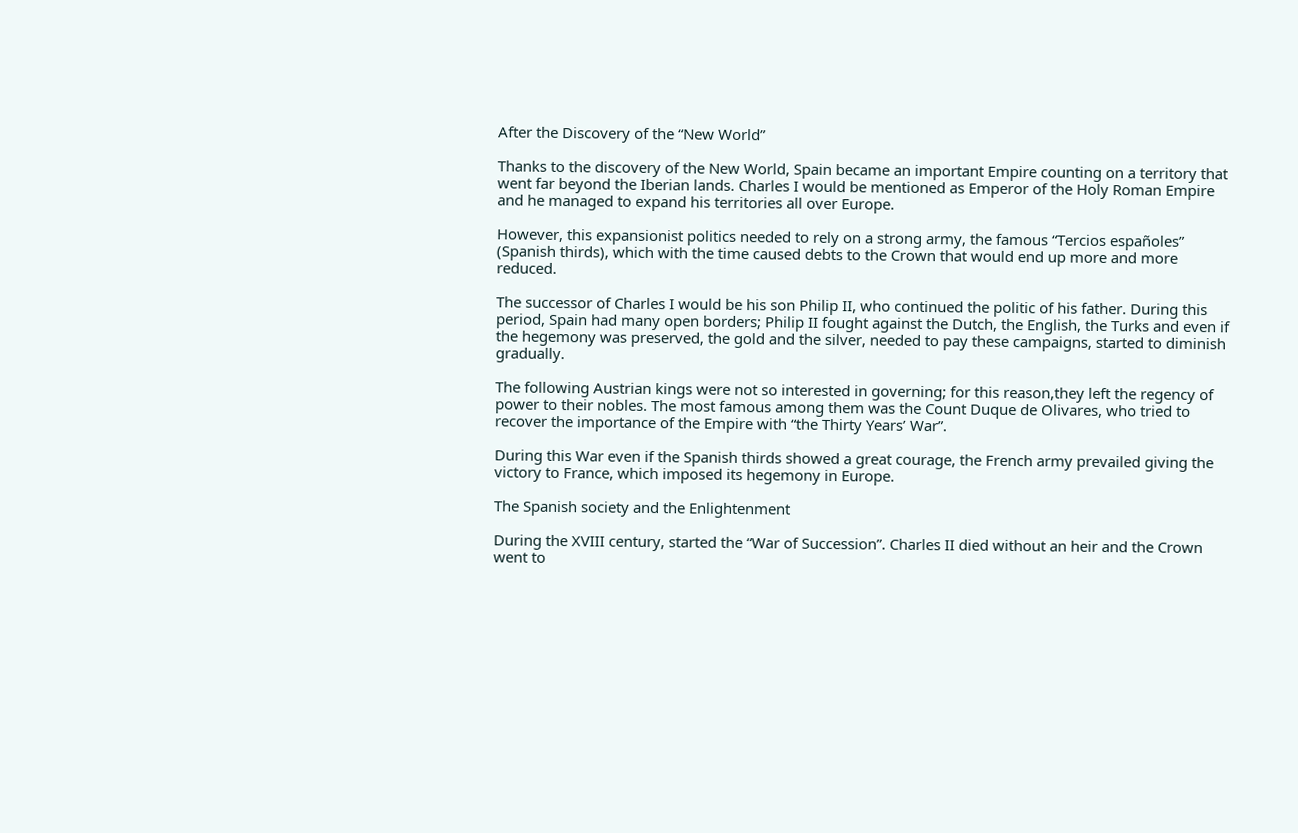After the Discovery of the “New World”

Thanks to the discovery of the New World, Spain became an important Empire counting on a territory that went far beyond the Iberian lands. Charles I would be mentioned as Emperor of the Holy Roman Empire and he managed to expand his territories all over Europe.

However, this expansionist politics needed to rely on a strong army, the famous “Tercios españoles” (Spanish thirds), which with the time caused debts to the Crown that would end up more and more reduced.

The successor of Charles I would be his son Philip II, who continued the politic of his father. During this period, Spain had many open borders; Philip II fought against the Dutch, the English, the Turks and even if the hegemony was preserved, the gold and the silver, needed to pay these campaigns, started to diminish gradually.

The following Austrian kings were not so interested in governing; for this reason,they left the regency of power to their nobles. The most famous among them was the Count Duque de Olivares, who tried to recover the importance of the Empire with “the Thirty Years’ War”.

During this War even if the Spanish thirds showed a great courage, the French army prevailed giving the victory to France, which imposed its hegemony in Europe.

The Spanish society and the Enlightenment

During the XVIII century, started the “War of Succession”. Charles II died without an heir and the Crown went to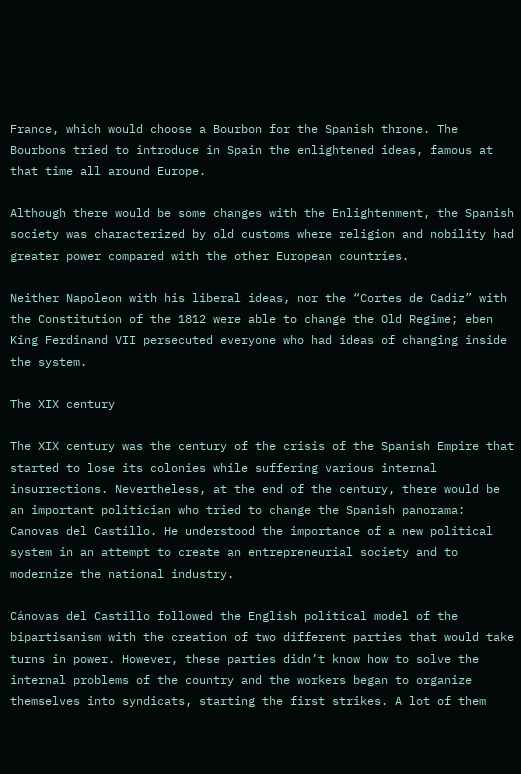France, which would choose a Bourbon for the Spanish throne. The Bourbons tried to introduce in Spain the enlightened ideas, famous at that time all around Europe.

Although there would be some changes with the Enlightenment, the Spanish society was characterized by old customs where religion and nobility had greater power compared with the other European countries.

Neither Napoleon with his liberal ideas, nor the “Cortes de Cadiz” with the Constitution of the 1812 were able to change the Old Regime; eben King Ferdinand VII persecuted everyone who had ideas of changing inside the system.

The XIX century

The XIX century was the century of the crisis of the Spanish Empire that started to lose its colonies while suffering various internal insurrections. Nevertheless, at the end of the century, there would be an important politician who tried to change the Spanish panorama: Canovas del Castillo. He understood the importance of a new political system in an attempt to create an entrepreneurial society and to modernize the national industry.

Cánovas del Castillo followed the English political model of the bipartisanism with the creation of two different parties that would take turns in power. However, these parties didn’t know how to solve the internal problems of the country and the workers began to organize themselves into syndicats, starting the first strikes. A lot of them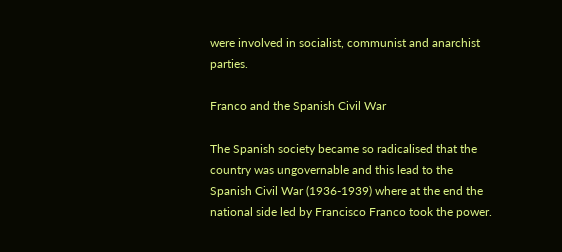were involved in socialist, communist and anarchist parties.

Franco and the Spanish Civil War

The Spanish society became so radicalised that the country was ungovernable and this lead to the Spanish Civil War (1936-1939) where at the end the national side led by Francisco Franco took the power.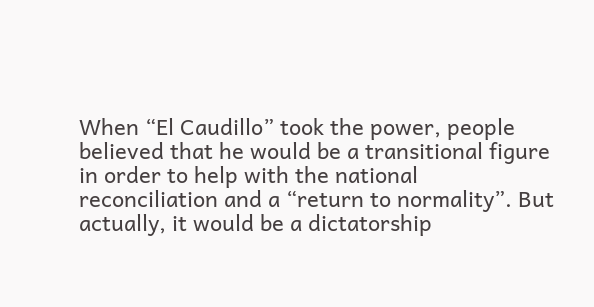When “El Caudillo” took the power, people believed that he would be a transitional figure in order to help with the national reconciliation and a “return to normality”. But actually, it would be a dictatorship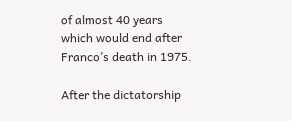of almost 40 years which would end after Franco’s death in 1975.

After the dictatorship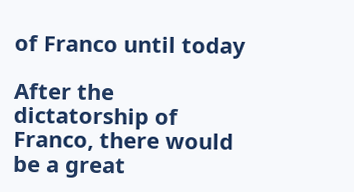of Franco until today

After the dictatorship of Franco, there would be a great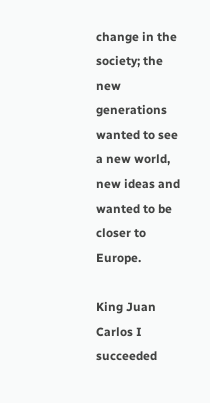change in the society; the new generations wanted to see a new world, new ideas and wanted to be closer to Europe.

King Juan Carlos I succeeded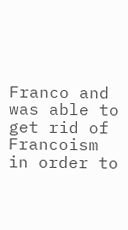Franco and was able to get rid of Francoism in order to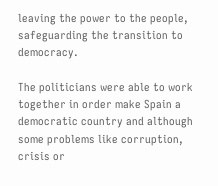leaving the power to the people, safeguarding the transition to democracy.

The politicians were able to work together in order make Spain a democratic country and although some problems like corruption, crisis or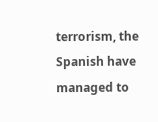terrorism, the Spanish have managed to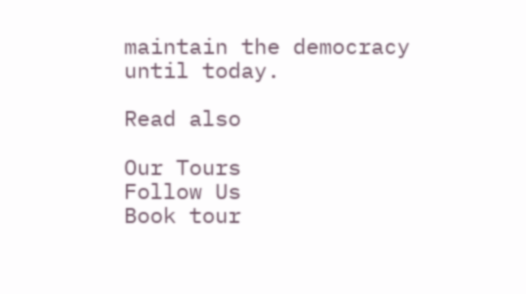maintain the democracy until today.

Read also

Our Tours
Follow Us
Book tour